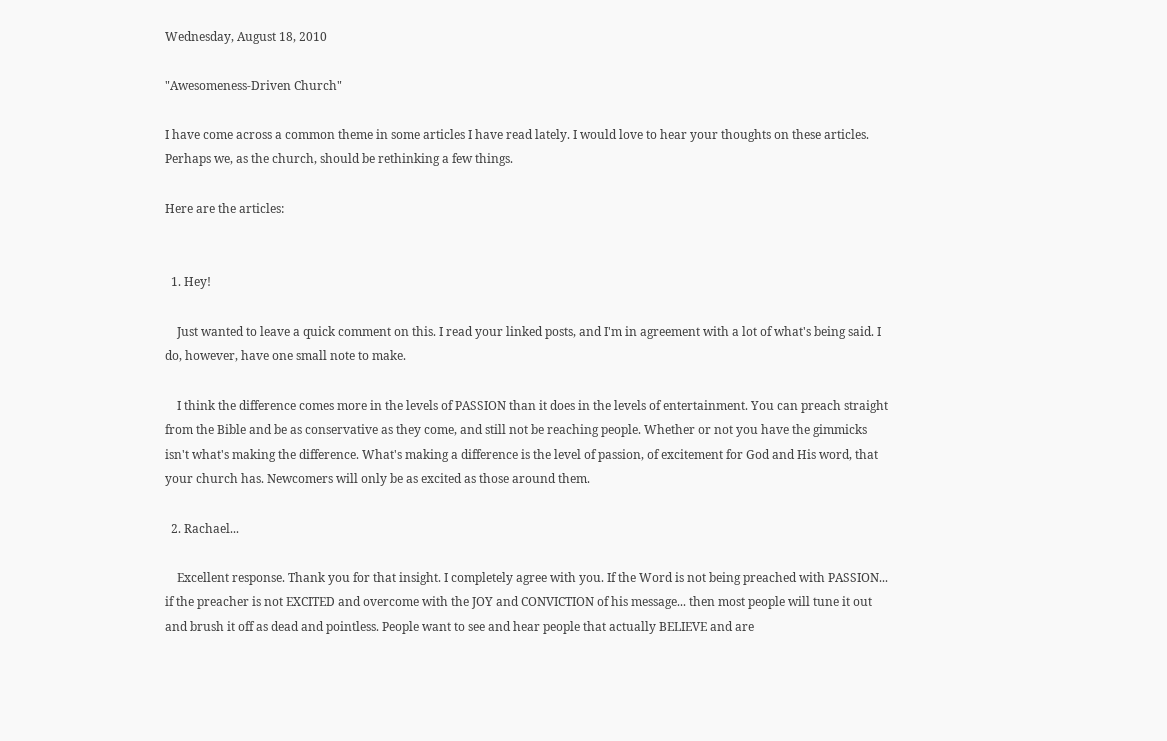Wednesday, August 18, 2010

"Awesomeness-Driven Church"

I have come across a common theme in some articles I have read lately. I would love to hear your thoughts on these articles. Perhaps we, as the church, should be rethinking a few things.

Here are the articles:


  1. Hey!

    Just wanted to leave a quick comment on this. I read your linked posts, and I'm in agreement with a lot of what's being said. I do, however, have one small note to make.

    I think the difference comes more in the levels of PASSION than it does in the levels of entertainment. You can preach straight from the Bible and be as conservative as they come, and still not be reaching people. Whether or not you have the gimmicks isn't what's making the difference. What's making a difference is the level of passion, of excitement for God and His word, that your church has. Newcomers will only be as excited as those around them.

  2. Rachael...

    Excellent response. Thank you for that insight. I completely agree with you. If the Word is not being preached with PASSION... if the preacher is not EXCITED and overcome with the JOY and CONVICTION of his message... then most people will tune it out and brush it off as dead and pointless. People want to see and hear people that actually BELIEVE and are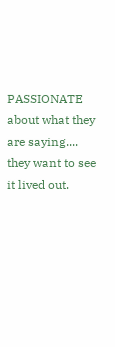PASSIONATE about what they are saying.... they want to see it lived out.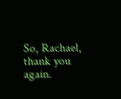So, Rachael, thank you again.